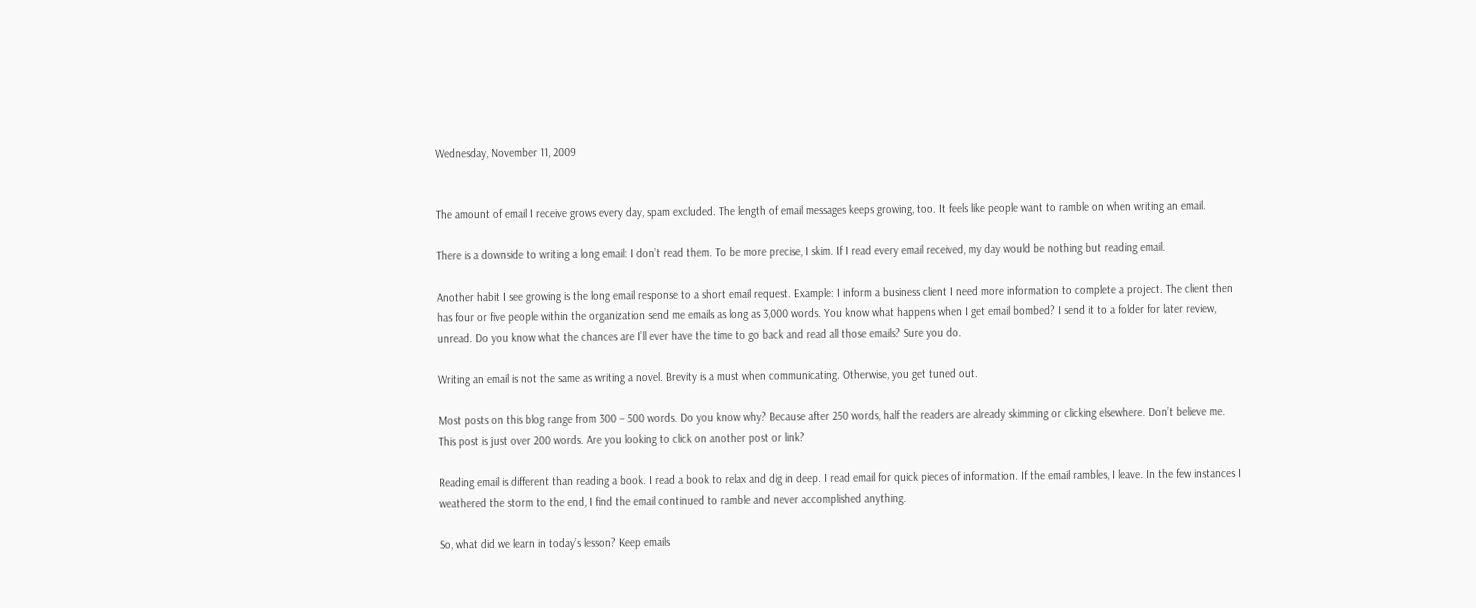Wednesday, November 11, 2009


The amount of email I receive grows every day, spam excluded. The length of email messages keeps growing, too. It feels like people want to ramble on when writing an email.

There is a downside to writing a long email: I don’t read them. To be more precise, I skim. If I read every email received, my day would be nothing but reading email.

Another habit I see growing is the long email response to a short email request. Example: I inform a business client I need more information to complete a project. The client then has four or five people within the organization send me emails as long as 3,000 words. You know what happens when I get email bombed? I send it to a folder for later review, unread. Do you know what the chances are I’ll ever have the time to go back and read all those emails? Sure you do.

Writing an email is not the same as writing a novel. Brevity is a must when communicating. Otherwise, you get tuned out.

Most posts on this blog range from 300 – 500 words. Do you know why? Because after 250 words, half the readers are already skimming or clicking elsewhere. Don’t believe me. This post is just over 200 words. Are you looking to click on another post or link?

Reading email is different than reading a book. I read a book to relax and dig in deep. I read email for quick pieces of information. If the email rambles, I leave. In the few instances I weathered the storm to the end, I find the email continued to ramble and never accomplished anything.

So, what did we learn in today’s lesson? Keep emails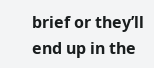brief or they’ll end up in the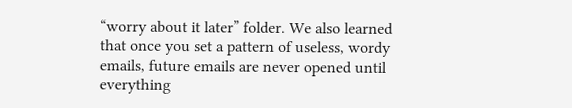“worry about it later” folder. We also learned that once you set a pattern of useless, wordy emails, future emails are never opened until everything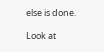else is done.

Look at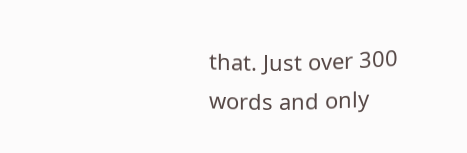that. Just over 300 words and only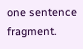one sentence fragment.